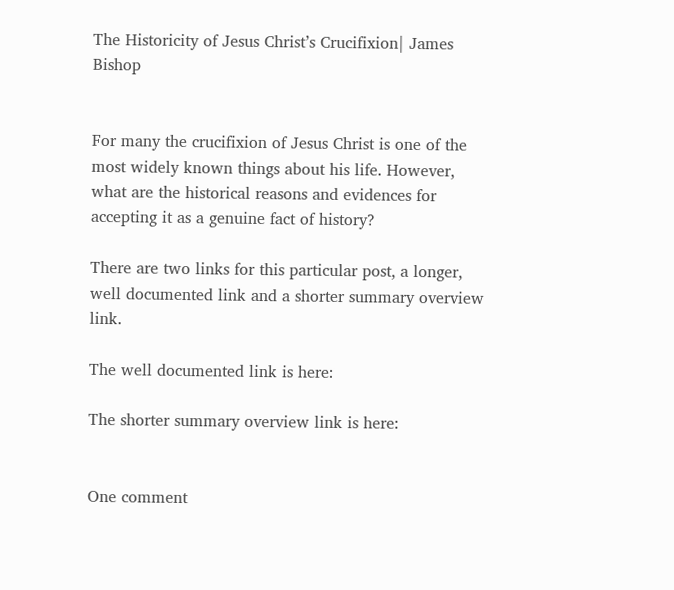The Historicity of Jesus Christ’s Crucifixion| James Bishop


For many the crucifixion of Jesus Christ is one of the most widely known things about his life. However, what are the historical reasons and evidences for accepting it as a genuine fact of history?

There are two links for this particular post, a longer, well documented link and a shorter summary overview link.

The well documented link is here:

The shorter summary overview link is here:


One comment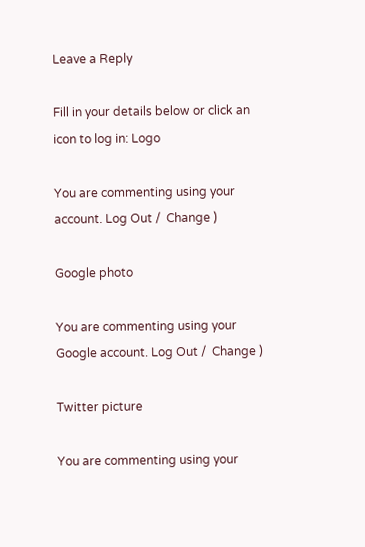Leave a Reply

Fill in your details below or click an icon to log in: Logo

You are commenting using your account. Log Out /  Change )

Google photo

You are commenting using your Google account. Log Out /  Change )

Twitter picture

You are commenting using your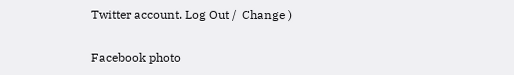Twitter account. Log Out /  Change )

Facebook photo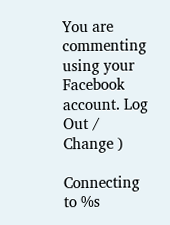You are commenting using your Facebook account. Log Out /  Change )

Connecting to %s